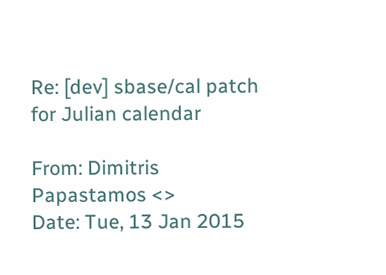Re: [dev] sbase/cal patch for Julian calendar

From: Dimitris Papastamos <>
Date: Tue, 13 Jan 2015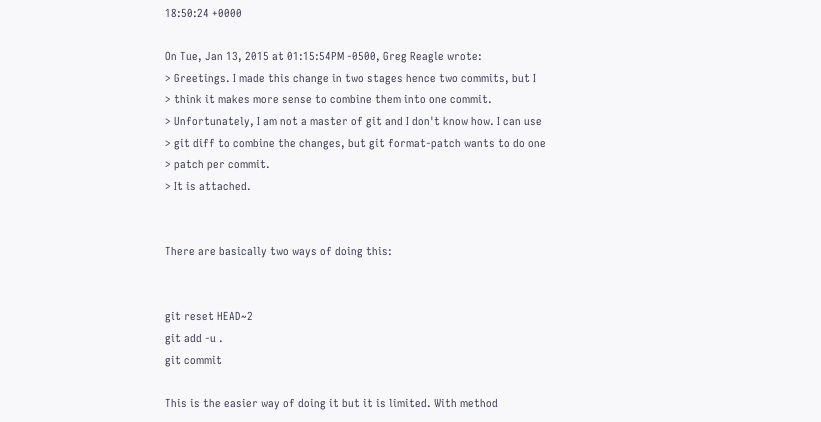18:50:24 +0000

On Tue, Jan 13, 2015 at 01:15:54PM -0500, Greg Reagle wrote:
> Greetings. I made this change in two stages hence two commits, but I
> think it makes more sense to combine them into one commit.
> Unfortunately, I am not a master of git and I don't know how. I can use
> git diff to combine the changes, but git format-patch wants to do one
> patch per commit.
> It is attached.


There are basically two ways of doing this:


git reset HEAD~2
git add -u .
git commit

This is the easier way of doing it but it is limited. With method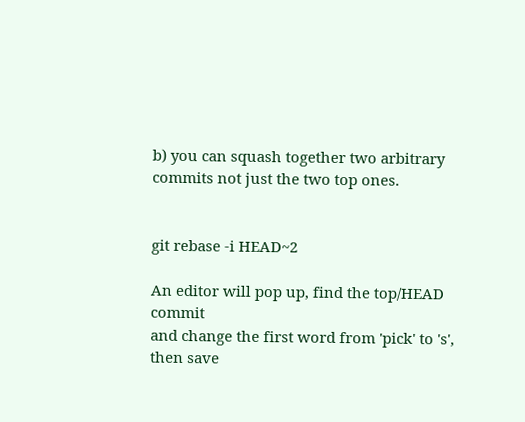b) you can squash together two arbitrary commits not just the two top ones.


git rebase -i HEAD~2

An editor will pop up, find the top/HEAD commit
and change the first word from 'pick' to 's', then save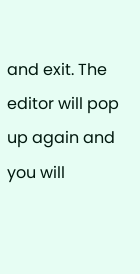and exit. The editor will pop up again and you will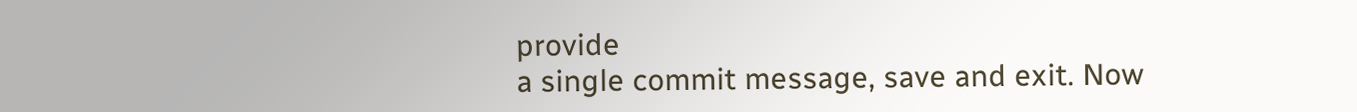provide
a single commit message, save and exit. Now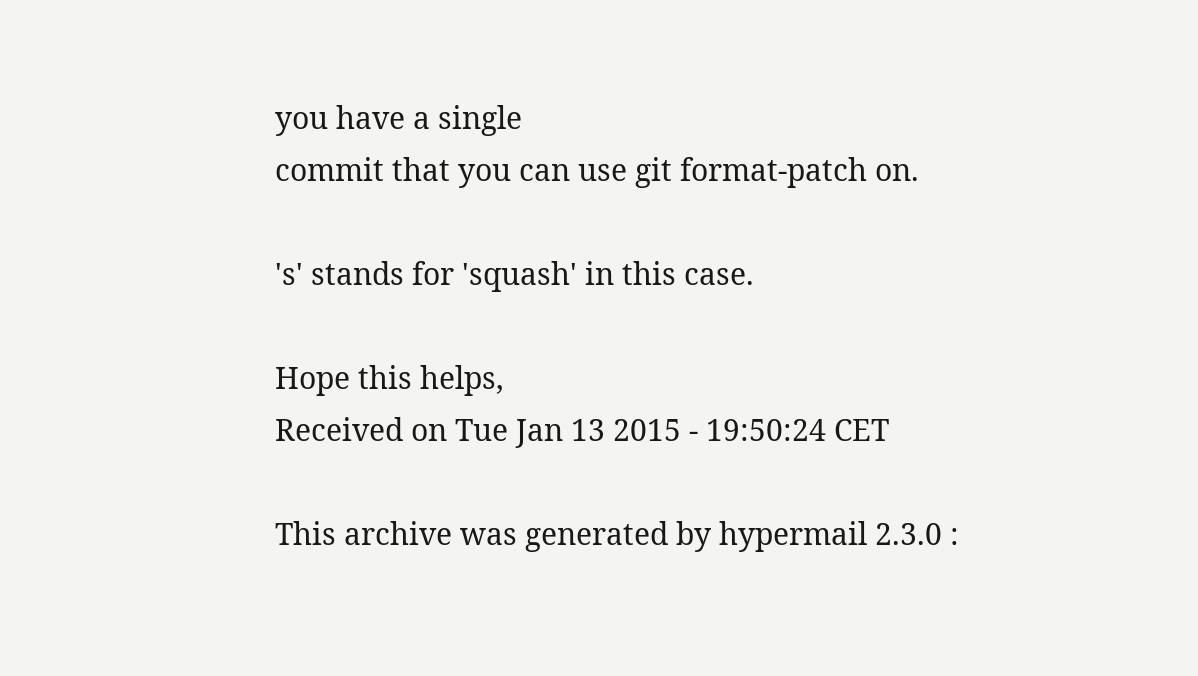you have a single
commit that you can use git format-patch on.

's' stands for 'squash' in this case.

Hope this helps,
Received on Tue Jan 13 2015 - 19:50:24 CET

This archive was generated by hypermail 2.3.0 :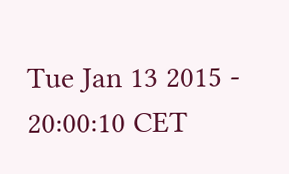Tue Jan 13 2015 - 20:00:10 CET